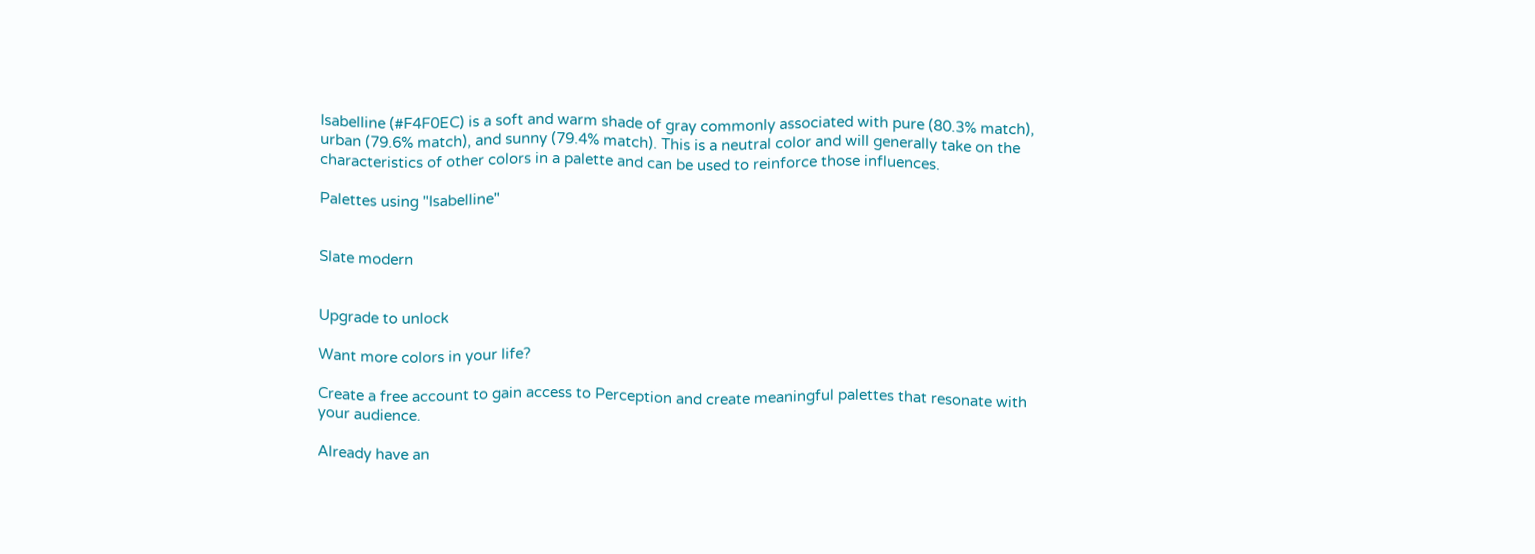Isabelline (#F4F0EC) is a soft and warm shade of gray commonly associated with pure (80.3% match), urban (79.6% match), and sunny (79.4% match). This is a neutral color and will generally take on the characteristics of other colors in a palette and can be used to reinforce those influences.

Palettes using "Isabelline"


Slate modern


Upgrade to unlock

Want more colors in your life?

Create a free account to gain access to Perception and create meaningful palettes that resonate with your audience.

Already have an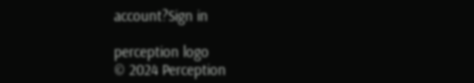account?Sign in

perception logo
© 2024 Perception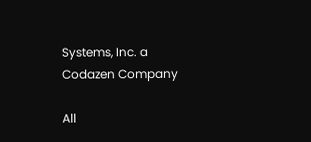Systems, Inc. a Codazen Company

All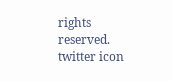rights reserved.
twitter icon